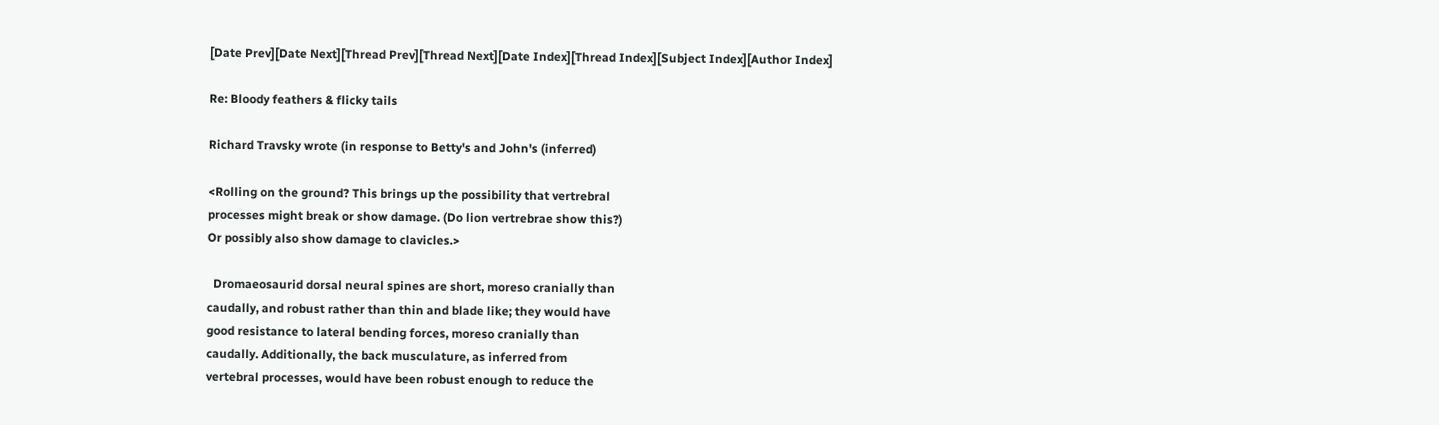[Date Prev][Date Next][Thread Prev][Thread Next][Date Index][Thread Index][Subject Index][Author Index]

Re: Bloody feathers & flicky tails

Richard Travsky wrote (in response to Betty's and John's (inferred)

<Rolling on the ground? This brings up the possibility that vertrebral
processes might break or show damage. (Do lion vertrebrae show this?)
Or possibly also show damage to clavicles.>

  Dromaeosaurid dorsal neural spines are short, moreso cranially than
caudally, and robust rather than thin and blade like; they would have
good resistance to lateral bending forces, moreso cranially than
caudally. Additionally, the back musculature, as inferred from
vertebral processes, would have been robust enough to reduce the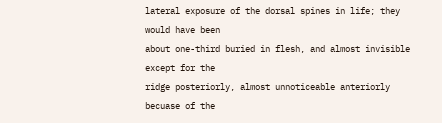lateral exposure of the dorsal spines in life; they would have been
about one-third buried in flesh, and almost invisible except for the
ridge posteriorly, almost unnoticeable anteriorly becuase of the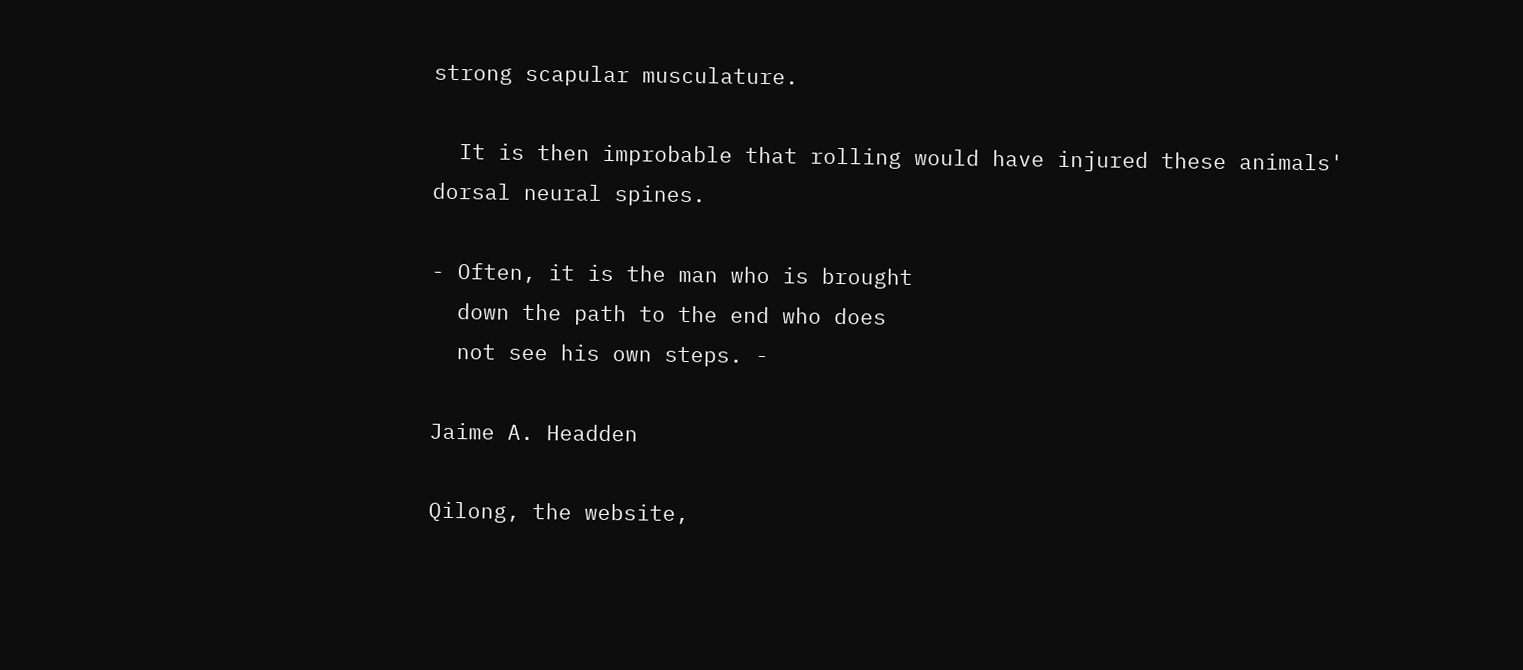strong scapular musculature.

  It is then improbable that rolling would have injured these animals'
dorsal neural spines.

- Often, it is the man who is brought
  down the path to the end who does
  not see his own steps. -

Jaime A. Headden

Qilong, the website,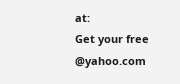at:
Get your free @yahoo.com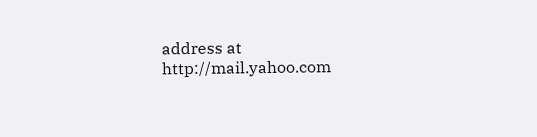address at http://mail.yahoo.com